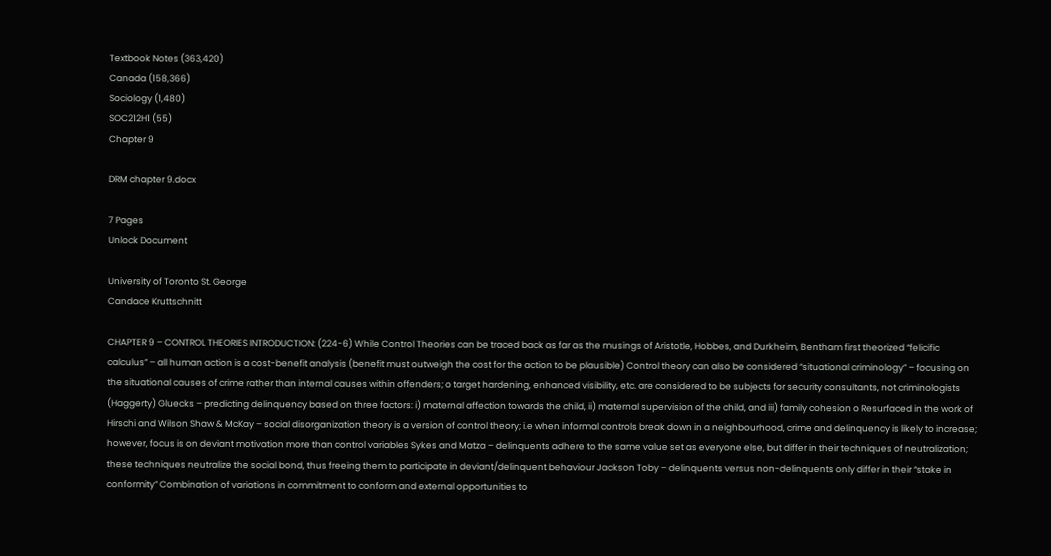Textbook Notes (363,420)
Canada (158,366)
Sociology (1,480)
SOC212H1 (55)
Chapter 9

DRM chapter 9.docx

7 Pages
Unlock Document

University of Toronto St. George
Candace Kruttschnitt

CHAPTER 9 – CONTROL THEORIES INTRODUCTION: (224-6) While Control Theories can be traced back as far as the musings of Aristotle, Hobbes, and Durkheim, Bentham first theorized “felicific calculus” – all human action is a cost-benefit analysis (benefit must outweigh the cost for the action to be plausible) Control theory can also be considered “situational criminology” – focusing on the situational causes of crime rather than internal causes within offenders; o target hardening, enhanced visibility, etc. are considered to be subjects for security consultants, not criminologists (Haggerty) Gluecks – predicting delinquency based on three factors: i) maternal affection towards the child, ii) maternal supervision of the child, and iii) family cohesion o Resurfaced in the work of Hirschi and Wilson Shaw & McKay – social disorganization theory is a version of control theory; i.e when informal controls break down in a neighbourhood, crime and delinquency is likely to increase; however, focus is on deviant motivation more than control variables Sykes and Matza – delinquents adhere to the same value set as everyone else, but differ in their techniques of neutralization; these techniques neutralize the social bond, thus freeing them to participate in deviant/delinquent behaviour Jackson Toby – delinquents versus non-delinquents only differ in their “stake in conformity” Combination of variations in commitment to conform and external opportunities to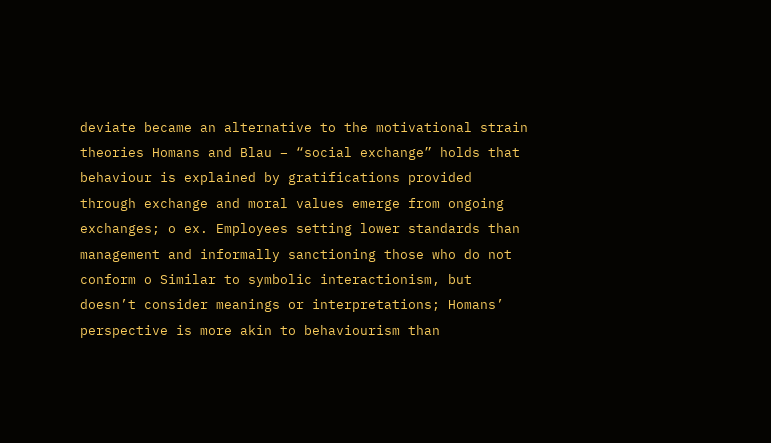deviate became an alternative to the motivational strain theories Homans and Blau – “social exchange” holds that behaviour is explained by gratifications provided through exchange and moral values emerge from ongoing exchanges; o ex. Employees setting lower standards than management and informally sanctioning those who do not conform o Similar to symbolic interactionism, but doesn’t consider meanings or interpretations; Homans’ perspective is more akin to behaviourism than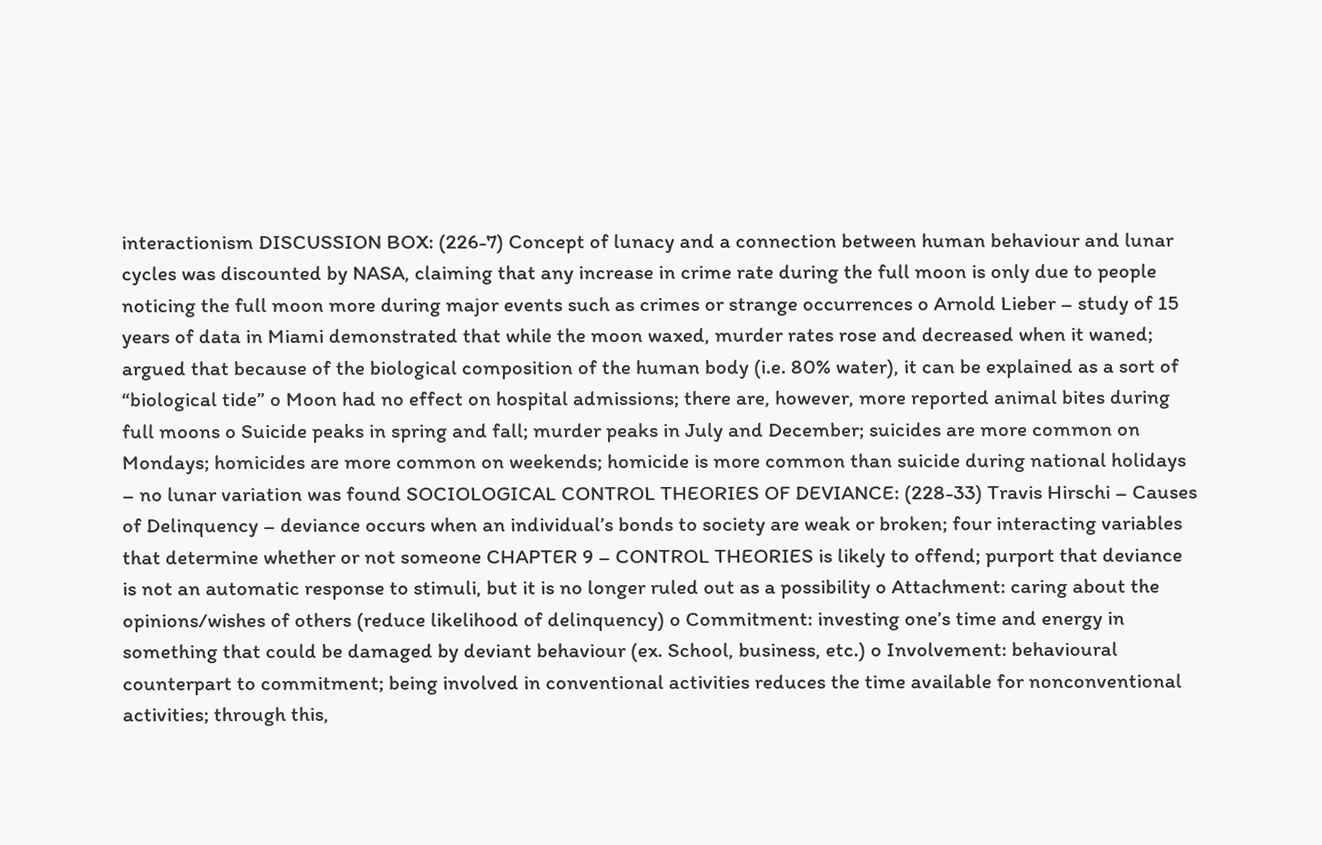interactionism DISCUSSION BOX: (226-7) Concept of lunacy and a connection between human behaviour and lunar cycles was discounted by NASA, claiming that any increase in crime rate during the full moon is only due to people noticing the full moon more during major events such as crimes or strange occurrences o Arnold Lieber – study of 15 years of data in Miami demonstrated that while the moon waxed, murder rates rose and decreased when it waned; argued that because of the biological composition of the human body (i.e. 80% water), it can be explained as a sort of “biological tide” o Moon had no effect on hospital admissions; there are, however, more reported animal bites during full moons o Suicide peaks in spring and fall; murder peaks in July and December; suicides are more common on Mondays; homicides are more common on weekends; homicide is more common than suicide during national holidays – no lunar variation was found SOCIOLOGICAL CONTROL THEORIES OF DEVIANCE: (228-33) Travis Hirschi – Causes of Delinquency – deviance occurs when an individual’s bonds to society are weak or broken; four interacting variables that determine whether or not someone CHAPTER 9 – CONTROL THEORIES is likely to offend; purport that deviance is not an automatic response to stimuli, but it is no longer ruled out as a possibility o Attachment: caring about the opinions/wishes of others (reduce likelihood of delinquency) o Commitment: investing one’s time and energy in something that could be damaged by deviant behaviour (ex. School, business, etc.) o Involvement: behavioural counterpart to commitment; being involved in conventional activities reduces the time available for nonconventional activities; through this,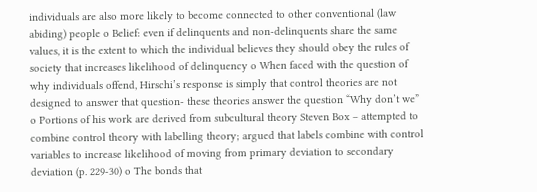individuals are also more likely to become connected to other conventional (law abiding) people o Belief: even if delinquents and non-delinquents share the same values, it is the extent to which the individual believes they should obey the rules of society that increases likelihood of delinquency o When faced with the question of why individuals offend, Hirschi’s response is simply that control theories are not designed to answer that question- these theories answer the question “Why don’t we” o Portions of his work are derived from subcultural theory Steven Box – attempted to combine control theory with labelling theory; argued that labels combine with control variables to increase likelihood of moving from primary deviation to secondary deviation (p. 229-30) o The bonds that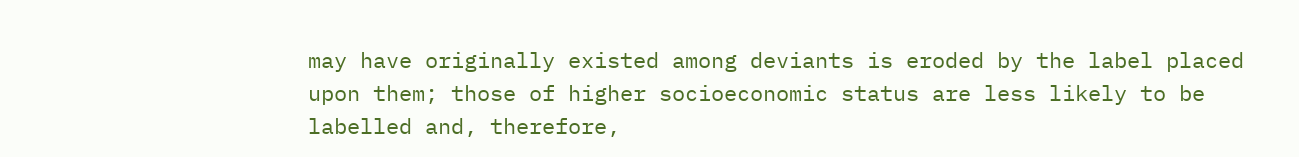may have originally existed among deviants is eroded by the label placed upon them; those of higher socioeconomic status are less likely to be labelled and, therefore,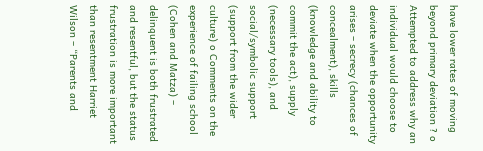have lower rates of moving beyond primary deviation ? o Attempted to address why an individual would choose to deviate when the opportunity arises – secrecy (chances of concealment), skills (knowledge and ability to commit the act), supply (necessary tools), and social/symbolic support (support from the wider culture) o Comments on the experience of failing school (Cohen and Matza) – delinquent is both frustrated and resentful, but the status frustration is more important than resentment Harriet Wilson – “Parents and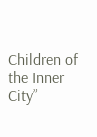Children of the Inner City”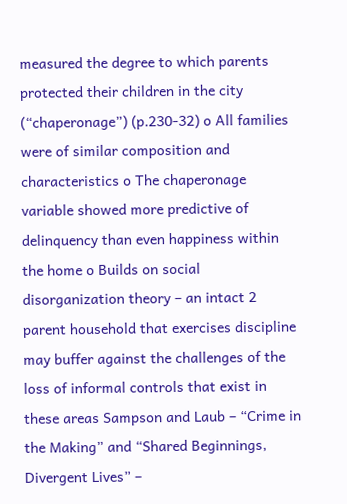measured the degree to which parents protected their children in the city (“chaperonage”) (p.230-32) o All families were of similar composition and characteristics o The chaperonage variable showed more predictive of delinquency than even happiness within the home o Builds on social disorganization theory – an intact 2 parent household that exercises discipline may buffer against the challenges of the loss of informal controls that exist in these areas Sampson and Laub – “Crime in the Making” and “Shared Beginnings, Divergent Lives” –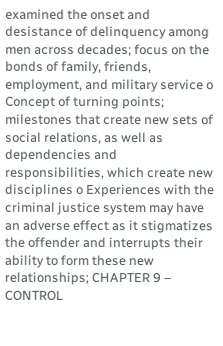examined the onset and desistance of delinquency among men across decades; focus on the bonds of family, friends, employment, and military service o Concept of turning points; milestones that create new sets of social relations, as well as dependencies and responsibilities, which create new disciplines o Experiences with the criminal justice system may have an adverse effect as it stigmatizes the offender and interrupts their ability to form these new relationships; CHAPTER 9 – CONTROL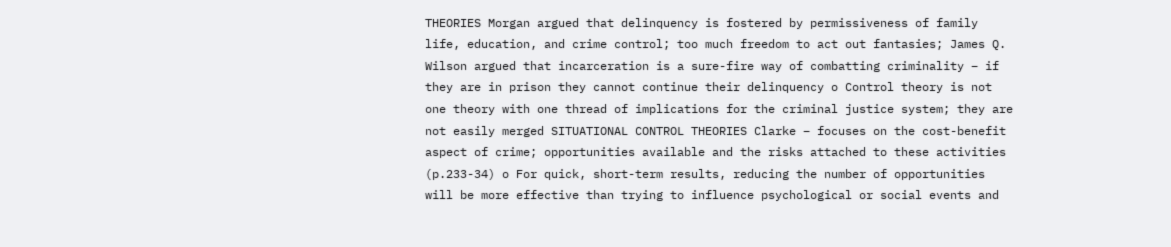THEORIES Morgan argued that delinquency is fostered by permissiveness of family life, education, and crime control; too much freedom to act out fantasies; James Q. Wilson argued that incarceration is a sure-fire way of combatting criminality – if they are in prison they cannot continue their delinquency o Control theory is not one theory with one thread of implications for the criminal justice system; they are not easily merged SITUATIONAL CONTROL THEORIES Clarke – focuses on the cost-benefit aspect of crime; opportunities available and the risks attached to these activities (p.233-34) o For quick, short-term results, reducing the number of opportunities will be more effective than trying to influence psychological or social events and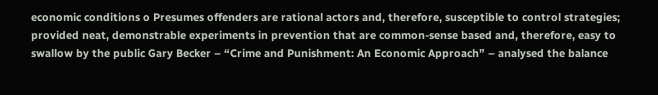economic conditions o Presumes offenders are rational actors and, therefore, susceptible to control strategies; provided neat, demonstrable experiments in prevention that are common-sense based and, therefore, easy to swallow by the public Gary Becker – “Crime and Punishment: An Economic Approach” – analysed the balance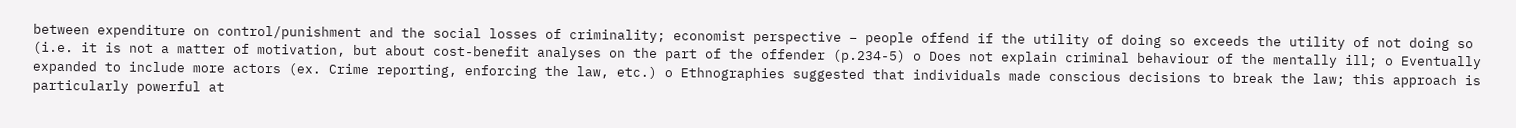between expenditure on control/punishment and the social losses of criminality; economist perspective – people offend if the utility of doing so exceeds the utility of not doing so (i.e. it is not a matter of motivation, but about cost-benefit analyses on the part of the offender (p.234-5) o Does not explain criminal behaviour of the mentally ill; o Eventually expanded to include more actors (ex. Crime reporting, enforcing the law, etc.) o Ethnographies suggested that individuals made conscious decisions to break the law; this approach is particularly powerful at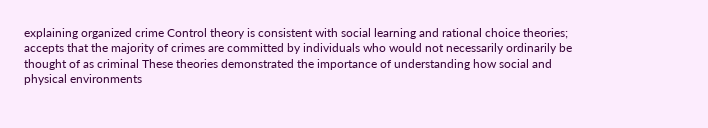explaining organized crime Control theory is consistent with social learning and rational choice theories; accepts that the majority of crimes are committed by individuals who would not necessarily ordinarily be thought of as criminal These theories demonstrated the importance of understanding how social and physical environments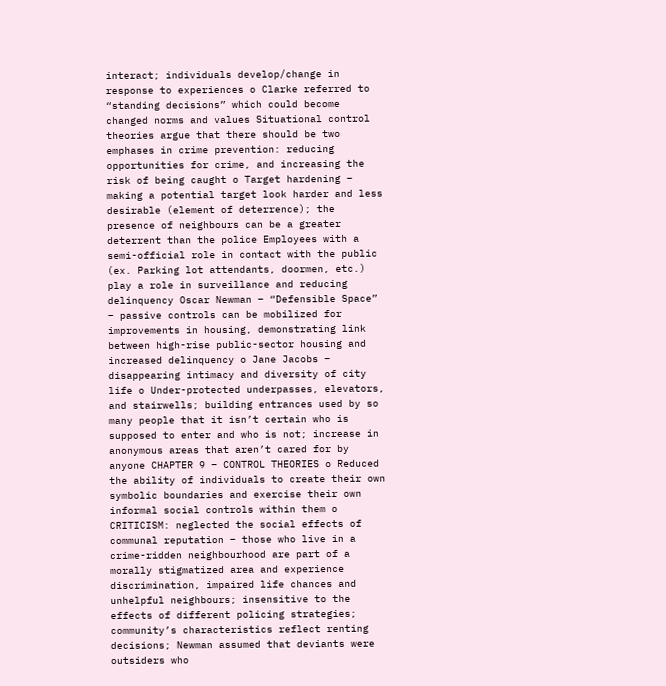interact; individuals develop/change in response to experiences o Clarke referred to “standing decisions” which could become changed norms and values Situational control theories argue that there should be two emphases in crime prevention: reducing opportunities for crime, and increasing the risk of being caught o Target hardening – making a potential target look harder and less desirable (element of deterrence); the presence of neighbours can be a greater deterrent than the police Employees with a semi-official role in contact with the public (ex. Parking lot attendants, doormen, etc.) play a role in surveillance and reducing delinquency Oscar Newman – “Defensible Space” – passive controls can be mobilized for improvements in housing, demonstrating link between high-rise public-sector housing and increased delinquency o Jane Jacobs – disappearing intimacy and diversity of city life o Under-protected underpasses, elevators, and stairwells; building entrances used by so many people that it isn’t certain who is supposed to enter and who is not; increase in anonymous areas that aren’t cared for by anyone CHAPTER 9 – CONTROL THEORIES o Reduced the ability of individuals to create their own symbolic boundaries and exercise their own informal social controls within them o CRITICISM: neglected the social effects of communal reputation – those who live in a crime-ridden neighbourhood are part of a morally stigmatized area and experience discrimination, impaired life chances and unhelpful neighbours; insensitive to the effects of different policing strategies; community’s characteristics reflect renting decisions; Newman assumed that deviants were outsiders who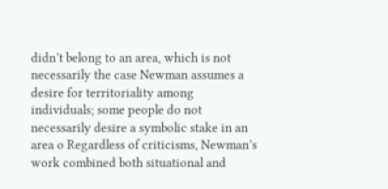didn’t belong to an area, which is not necessarily the case Newman assumes a desire for territoriality among individuals; some people do not necessarily desire a symbolic stake in an area o Regardless of criticisms, Newman’s work combined both situational and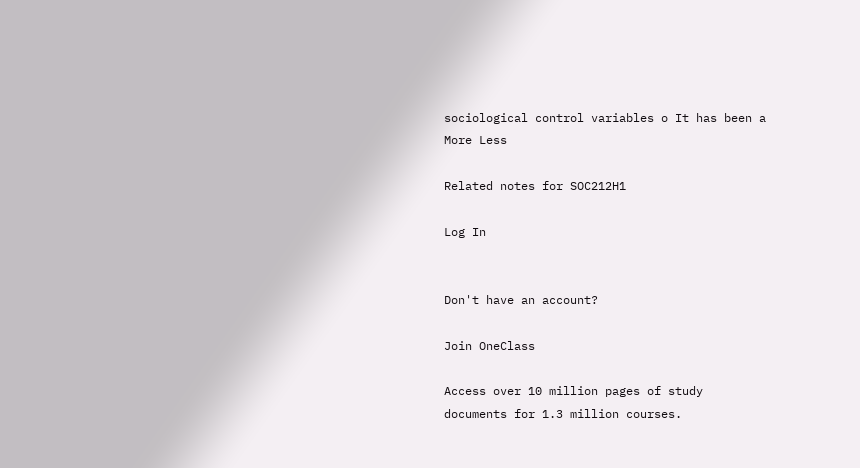sociological control variables o It has been a
More Less

Related notes for SOC212H1

Log In


Don't have an account?

Join OneClass

Access over 10 million pages of study
documents for 1.3 million courses.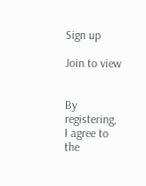Sign up

Join to view


By registering, I agree to the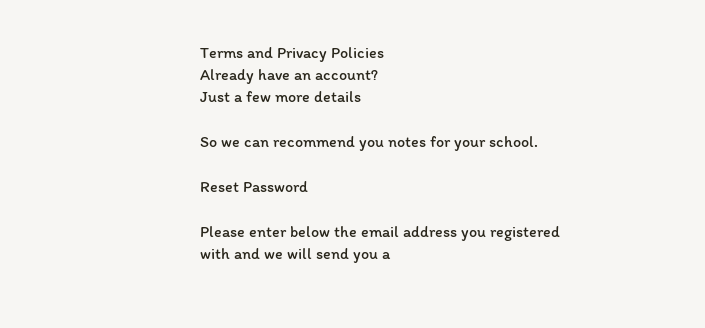Terms and Privacy Policies
Already have an account?
Just a few more details

So we can recommend you notes for your school.

Reset Password

Please enter below the email address you registered with and we will send you a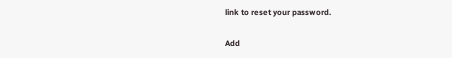link to reset your password.

Add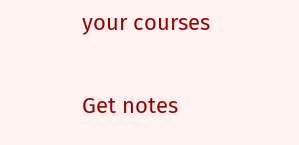your courses

Get notes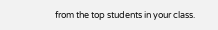from the top students in your class.